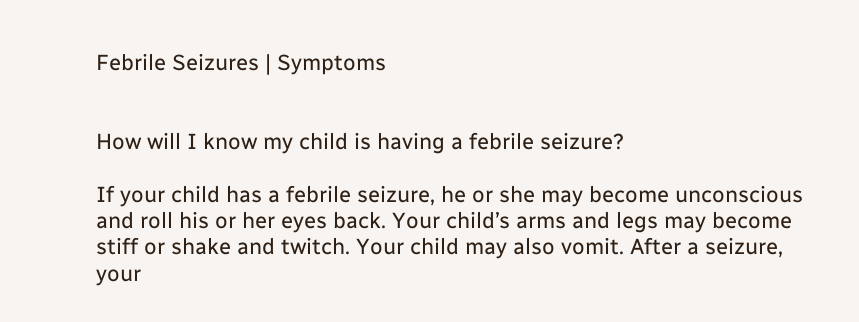Febrile Seizures | Symptoms


How will I know my child is having a febrile seizure?

If your child has a febrile seizure, he or she may become unconscious and roll his or her eyes back. Your child’s arms and legs may become stiff or shake and twitch. Your child may also vomit. After a seizure, your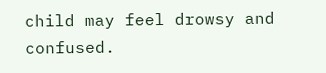child may feel drowsy and confused.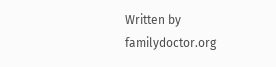Written by familydoctor.org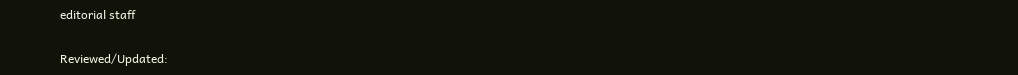editorial staff

Reviewed/Updated: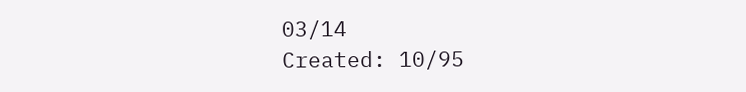03/14
Created: 10/95